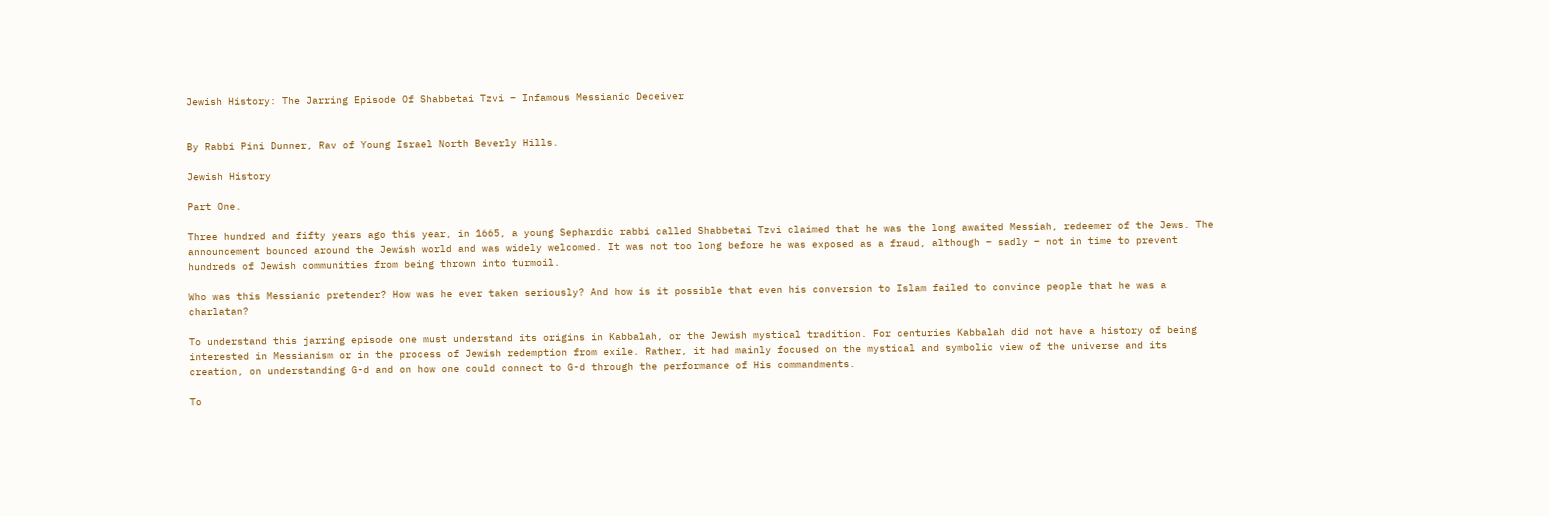Jewish History: The Jarring Episode Of Shabbetai Tzvi – Infamous Messianic Deceiver


By Rabbi Pini Dunner, Rav of Young Israel North Beverly Hills.

Jewish History

Part One.

Three hundred and fifty years ago this year, in 1665, a young Sephardic rabbi called Shabbetai Tzvi claimed that he was the long awaited Messiah, redeemer of the Jews. The announcement bounced around the Jewish world and was widely welcomed. It was not too long before he was exposed as a fraud, although – sadly – not in time to prevent hundreds of Jewish communities from being thrown into turmoil.

Who was this Messianic pretender? How was he ever taken seriously? And how is it possible that even his conversion to Islam failed to convince people that he was a charlatan?

To understand this jarring episode one must understand its origins in Kabbalah, or the Jewish mystical tradition. For centuries Kabbalah did not have a history of being interested in Messianism or in the process of Jewish redemption from exile. Rather, it had mainly focused on the mystical and symbolic view of the universe and its creation, on understanding G-d and on how one could connect to G-d through the performance of His commandments.

To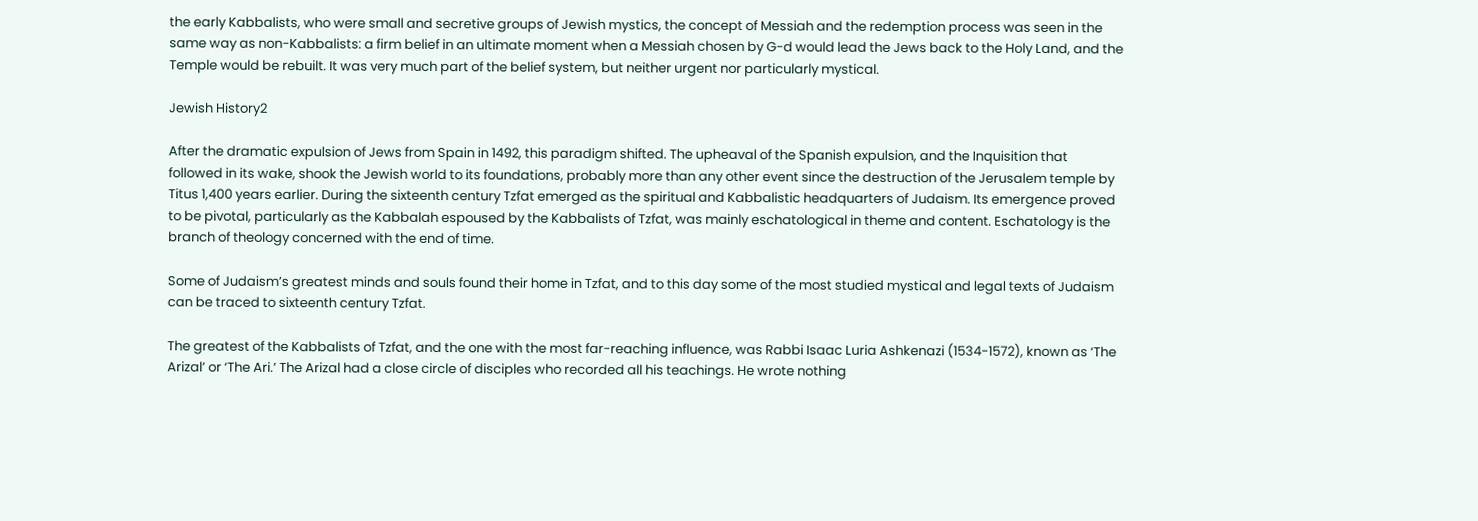the early Kabbalists, who were small and secretive groups of Jewish mystics, the concept of Messiah and the redemption process was seen in the same way as non-Kabbalists: a firm belief in an ultimate moment when a Messiah chosen by G-d would lead the Jews back to the Holy Land, and the Temple would be rebuilt. It was very much part of the belief system, but neither urgent nor particularly mystical.

Jewish History2

After the dramatic expulsion of Jews from Spain in 1492, this paradigm shifted. The upheaval of the Spanish expulsion, and the Inquisition that followed in its wake, shook the Jewish world to its foundations, probably more than any other event since the destruction of the Jerusalem temple by Titus 1,400 years earlier. During the sixteenth century Tzfat emerged as the spiritual and Kabbalistic headquarters of Judaism. Its emergence proved to be pivotal, particularly as the Kabbalah espoused by the Kabbalists of Tzfat, was mainly eschatological in theme and content. Eschatology is the branch of theology concerned with the end of time.

Some of Judaism’s greatest minds and souls found their home in Tzfat, and to this day some of the most studied mystical and legal texts of Judaism can be traced to sixteenth century Tzfat.

The greatest of the Kabbalists of Tzfat, and the one with the most far-reaching influence, was Rabbi Isaac Luria Ashkenazi (1534-1572), known as ‘The Arizal’ or ‘The Ari.’ The Arizal had a close circle of disciples who recorded all his teachings. He wrote nothing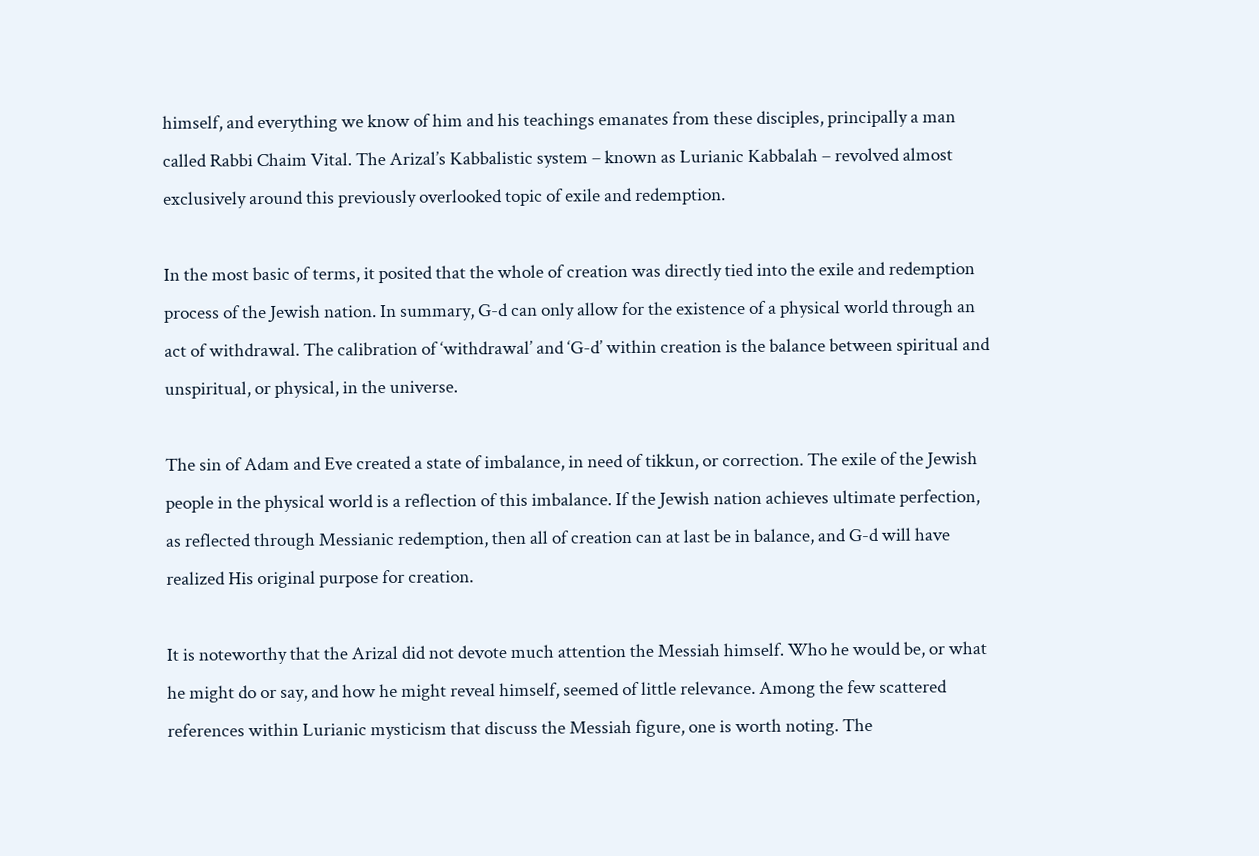himself, and everything we know of him and his teachings emanates from these disciples, principally a man called Rabbi Chaim Vital. The Arizal’s Kabbalistic system – known as Lurianic Kabbalah – revolved almost exclusively around this previously overlooked topic of exile and redemption.

In the most basic of terms, it posited that the whole of creation was directly tied into the exile and redemption process of the Jewish nation. In summary, G-d can only allow for the existence of a physical world through an act of withdrawal. The calibration of ‘withdrawal’ and ‘G-d’ within creation is the balance between spiritual and unspiritual, or physical, in the universe.

The sin of Adam and Eve created a state of imbalance, in need of tikkun, or correction. The exile of the Jewish people in the physical world is a reflection of this imbalance. If the Jewish nation achieves ultimate perfection, as reflected through Messianic redemption, then all of creation can at last be in balance, and G-d will have realized His original purpose for creation.

It is noteworthy that the Arizal did not devote much attention the Messiah himself. Who he would be, or what he might do or say, and how he might reveal himself, seemed of little relevance. Among the few scattered references within Lurianic mysticism that discuss the Messiah figure, one is worth noting. The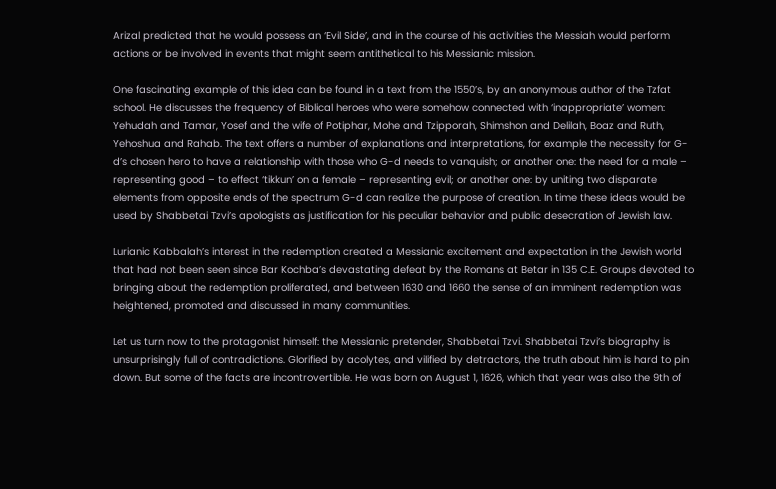Arizal predicted that he would possess an ‘Evil Side’, and in the course of his activities the Messiah would perform actions or be involved in events that might seem antithetical to his Messianic mission.

One fascinating example of this idea can be found in a text from the 1550’s, by an anonymous author of the Tzfat school. He discusses the frequency of Biblical heroes who were somehow connected with ‘inappropriate’ women: Yehudah and Tamar, Yosef and the wife of Potiphar, Mohe and Tzipporah, Shimshon and Delilah, Boaz and Ruth, Yehoshua and Rahab. The text offers a number of explanations and interpretations, for example the necessity for G-d’s chosen hero to have a relationship with those who G-d needs to vanquish; or another one: the need for a male – representing good – to effect ‘tikkun’ on a female – representing evil; or another one: by uniting two disparate elements from opposite ends of the spectrum G-d can realize the purpose of creation. In time these ideas would be used by Shabbetai Tzvi’s apologists as justification for his peculiar behavior and public desecration of Jewish law.

Lurianic Kabbalah’s interest in the redemption created a Messianic excitement and expectation in the Jewish world that had not been seen since Bar Kochba’s devastating defeat by the Romans at Betar in 135 C.E. Groups devoted to bringing about the redemption proliferated, and between 1630 and 1660 the sense of an imminent redemption was heightened, promoted and discussed in many communities.

Let us turn now to the protagonist himself: the Messianic pretender, Shabbetai Tzvi. Shabbetai Tzvi’s biography is unsurprisingly full of contradictions. Glorified by acolytes, and vilified by detractors, the truth about him is hard to pin down. But some of the facts are incontrovertible. He was born on August 1, 1626, which that year was also the 9th of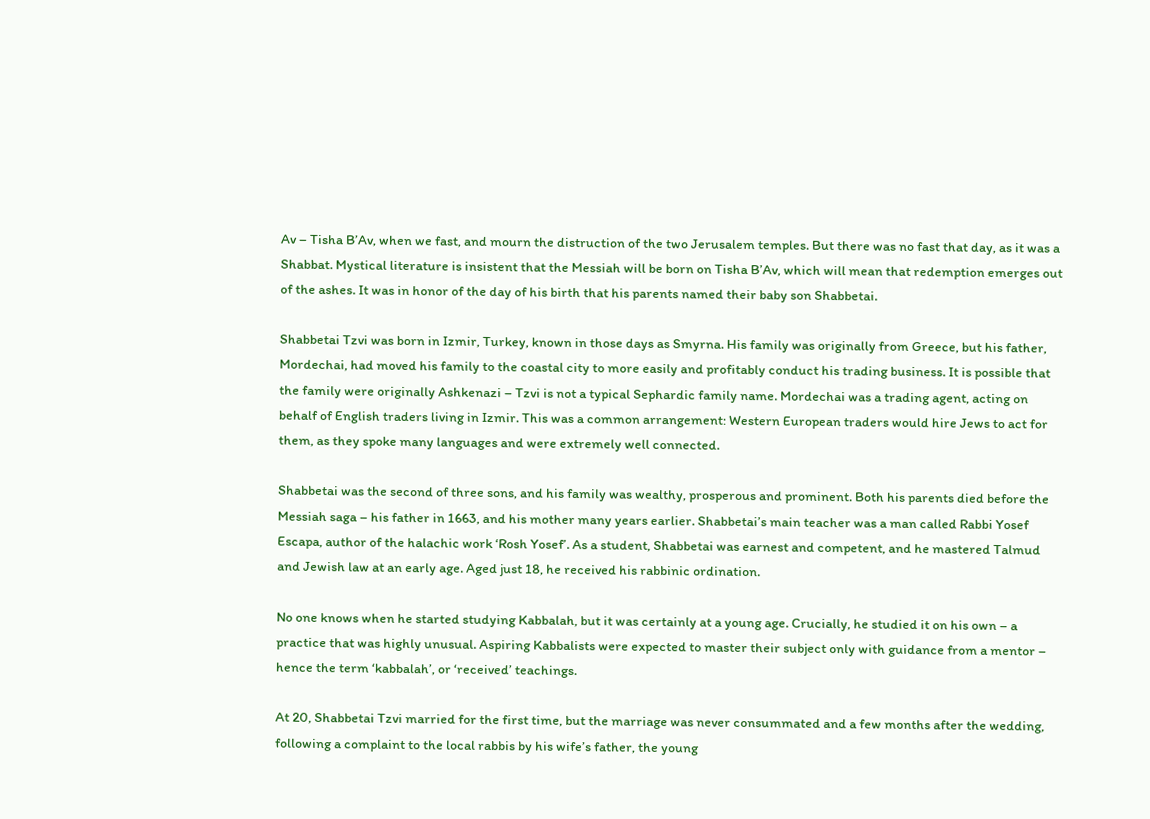Av – Tisha B’Av, when we fast, and mourn the distruction of the two Jerusalem temples. But there was no fast that day, as it was a Shabbat. Mystical literature is insistent that the Messiah will be born on Tisha B’Av, which will mean that redemption emerges out of the ashes. It was in honor of the day of his birth that his parents named their baby son Shabbetai.

Shabbetai Tzvi was born in Izmir, Turkey, known in those days as Smyrna. His family was originally from Greece, but his father, Mordechai, had moved his family to the coastal city to more easily and profitably conduct his trading business. It is possible that the family were originally Ashkenazi – Tzvi is not a typical Sephardic family name. Mordechai was a trading agent, acting on behalf of English traders living in Izmir. This was a common arrangement: Western European traders would hire Jews to act for them, as they spoke many languages and were extremely well connected.

Shabbetai was the second of three sons, and his family was wealthy, prosperous and prominent. Both his parents died before the Messiah saga – his father in 1663, and his mother many years earlier. Shabbetai’s main teacher was a man called Rabbi Yosef Escapa, author of the halachic work ‘Rosh Yosef’. As a student, Shabbetai was earnest and competent, and he mastered Talmud and Jewish law at an early age. Aged just 18, he received his rabbinic ordination.

No one knows when he started studying Kabbalah, but it was certainly at a young age. Crucially, he studied it on his own – a practice that was highly unusual. Aspiring Kabbalists were expected to master their subject only with guidance from a mentor – hence the term ‘kabbalah’, or ‘received’ teachings.

At 20, Shabbetai Tzvi married for the first time, but the marriage was never consummated and a few months after the wedding, following a complaint to the local rabbis by his wife’s father, the young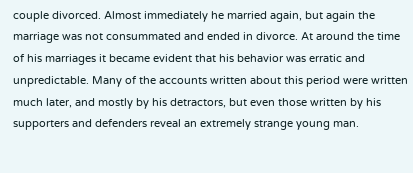couple divorced. Almost immediately he married again, but again the marriage was not consummated and ended in divorce. At around the time of his marriages it became evident that his behavior was erratic and unpredictable. Many of the accounts written about this period were written much later, and mostly by his detractors, but even those written by his supporters and defenders reveal an extremely strange young man.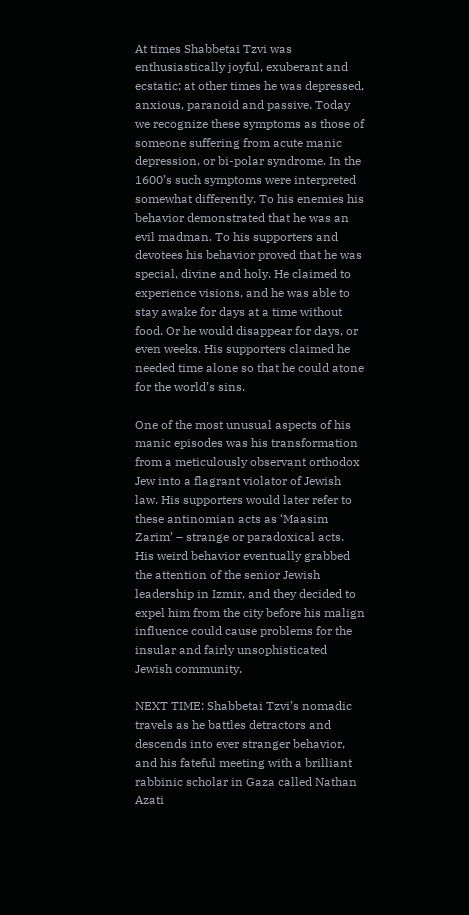At times Shabbetai Tzvi was enthusiastically joyful, exuberant and ecstatic; at other times he was depressed, anxious, paranoid and passive. Today we recognize these symptoms as those of someone suffering from acute manic depression, or bi-polar syndrome. In the 1600’s such symptoms were interpreted somewhat differently. To his enemies his behavior demonstrated that he was an evil madman. To his supporters and devotees his behavior proved that he was special, divine and holy. He claimed to experience visions, and he was able to stay awake for days at a time without food. Or he would disappear for days, or even weeks. His supporters claimed he needed time alone so that he could atone for the world’s sins.

One of the most unusual aspects of his manic episodes was his transformation from a meticulously observant orthodox Jew into a flagrant violator of Jewish law. His supporters would later refer to these antinomian acts as ‘Maasim Zarim’ – strange or paradoxical acts. His weird behavior eventually grabbed the attention of the senior Jewish leadership in Izmir, and they decided to expel him from the city before his malign influence could cause problems for the insular and fairly unsophisticated Jewish community.

NEXT TIME: Shabbetai Tzvi’s nomadic travels as he battles detractors and descends into ever stranger behavior, and his fateful meeting with a brilliant rabbinic scholar in Gaza called Nathan Azati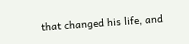that changed his life, and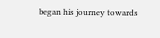began his journey towards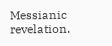Messianic revelation.